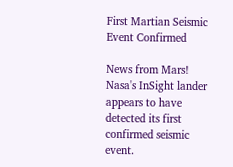First Martian Seismic Event Confirmed

News from Mars! Nasa's InSight lander appears to have detected its first confirmed seismic event.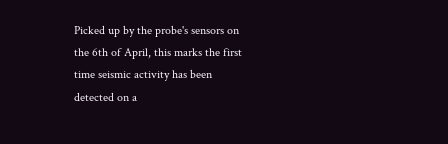Picked up by the probe's sensors on the 6th of April, this marks the first time seismic activity has been detected on a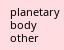planetary body other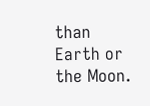than Earth or the Moon.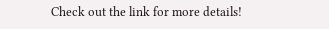Check out the link for more details!